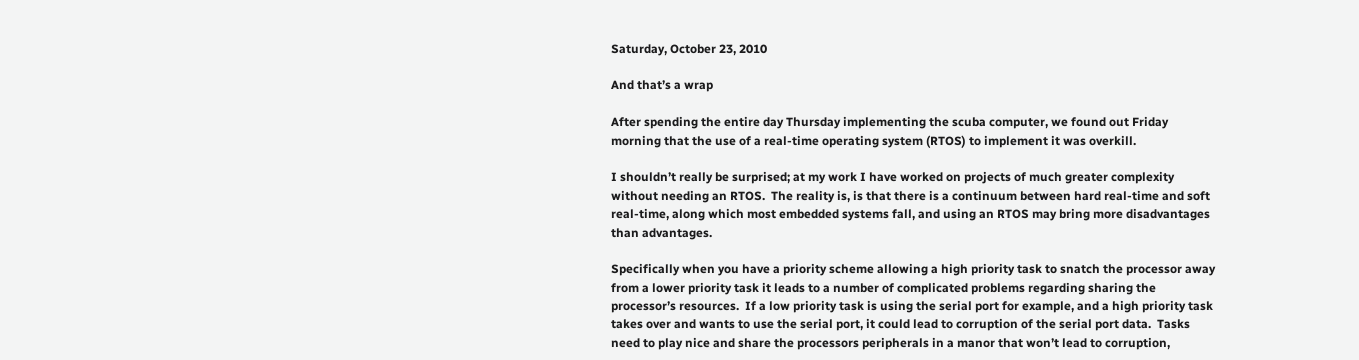Saturday, October 23, 2010

And that’s a wrap

After spending the entire day Thursday implementing the scuba computer, we found out Friday morning that the use of a real-time operating system (RTOS) to implement it was overkill.

I shouldn’t really be surprised; at my work I have worked on projects of much greater complexity without needing an RTOS.  The reality is, is that there is a continuum between hard real-time and soft real-time, along which most embedded systems fall, and using an RTOS may bring more disadvantages than advantages.

Specifically when you have a priority scheme allowing a high priority task to snatch the processor away from a lower priority task it leads to a number of complicated problems regarding sharing the processor’s resources.  If a low priority task is using the serial port for example, and a high priority task takes over and wants to use the serial port, it could lead to corruption of the serial port data.  Tasks need to play nice and share the processors peripherals in a manor that won’t lead to corruption,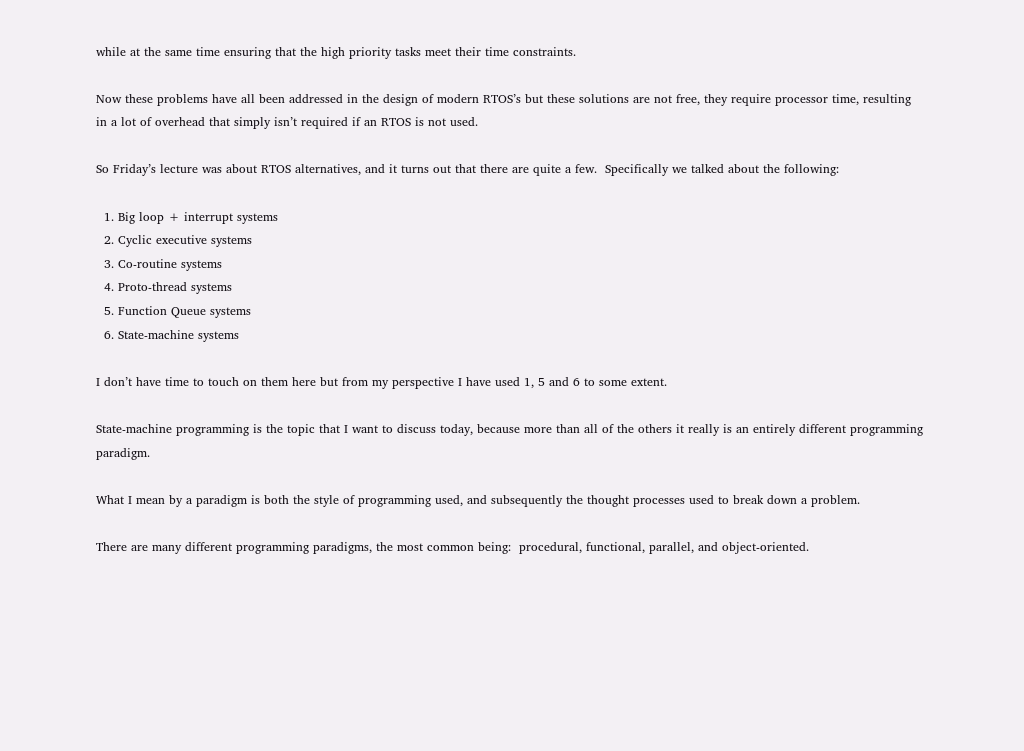while at the same time ensuring that the high priority tasks meet their time constraints.

Now these problems have all been addressed in the design of modern RTOS’s but these solutions are not free, they require processor time, resulting in a lot of overhead that simply isn’t required if an RTOS is not used.

So Friday’s lecture was about RTOS alternatives, and it turns out that there are quite a few.  Specifically we talked about the following:

  1. Big loop + interrupt systems
  2. Cyclic executive systems
  3. Co-routine systems
  4. Proto-thread systems
  5. Function Queue systems
  6. State-machine systems

I don’t have time to touch on them here but from my perspective I have used 1, 5 and 6 to some extent.

State-machine programming is the topic that I want to discuss today, because more than all of the others it really is an entirely different programming paradigm.

What I mean by a paradigm is both the style of programming used, and subsequently the thought processes used to break down a problem.

There are many different programming paradigms, the most common being:  procedural, functional, parallel, and object-oriented.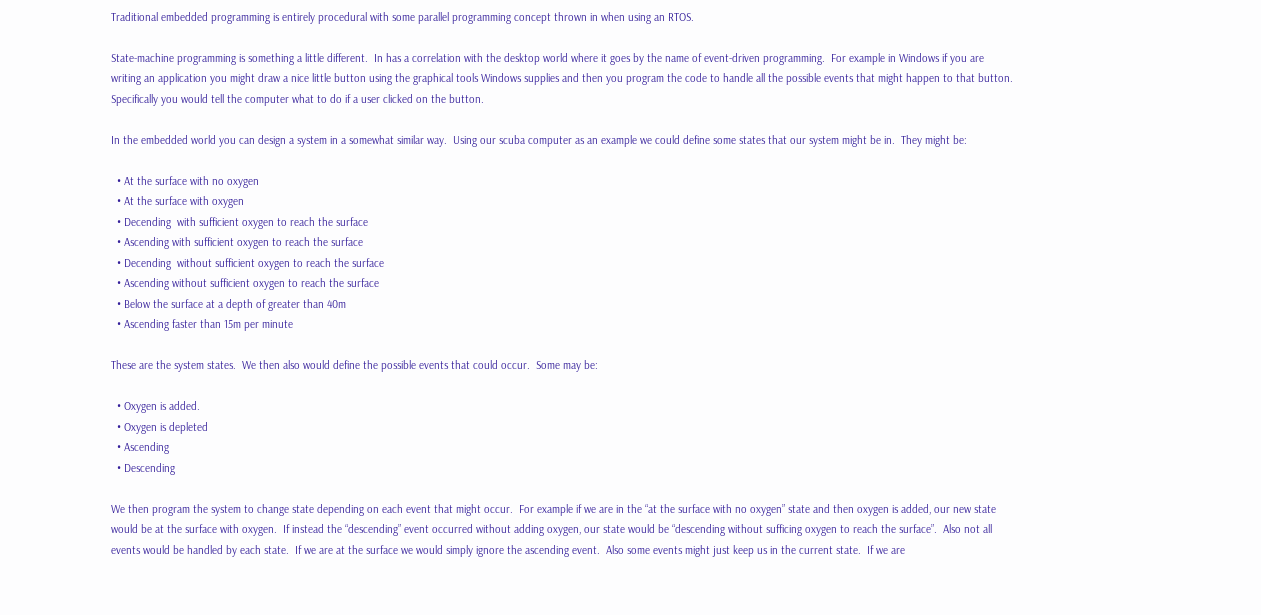Traditional embedded programming is entirely procedural with some parallel programming concept thrown in when using an RTOS.

State-machine programming is something a little different.  In has a correlation with the desktop world where it goes by the name of event-driven programming.  For example in Windows if you are writing an application you might draw a nice little button using the graphical tools Windows supplies and then you program the code to handle all the possible events that might happen to that button.  Specifically you would tell the computer what to do if a user clicked on the button.

In the embedded world you can design a system in a somewhat similar way.  Using our scuba computer as an example we could define some states that our system might be in.  They might be:

  • At the surface with no oxygen
  • At the surface with oxygen
  • Decending  with sufficient oxygen to reach the surface
  • Ascending with sufficient oxygen to reach the surface
  • Decending  without sufficient oxygen to reach the surface
  • Ascending without sufficient oxygen to reach the surface
  • Below the surface at a depth of greater than 40m
  • Ascending faster than 15m per minute

These are the system states.  We then also would define the possible events that could occur.  Some may be:

  • Oxygen is added.
  • Oxygen is depleted
  • Ascending
  • Descending

We then program the system to change state depending on each event that might occur.  For example if we are in the “at the surface with no oxygen” state and then oxygen is added, our new state would be at the surface with oxygen.  If instead the “descending” event occurred without adding oxygen, our state would be “descending without sufficing oxygen to reach the surface”.  Also not all events would be handled by each state.  If we are at the surface we would simply ignore the ascending event.  Also some events might just keep us in the current state.  If we are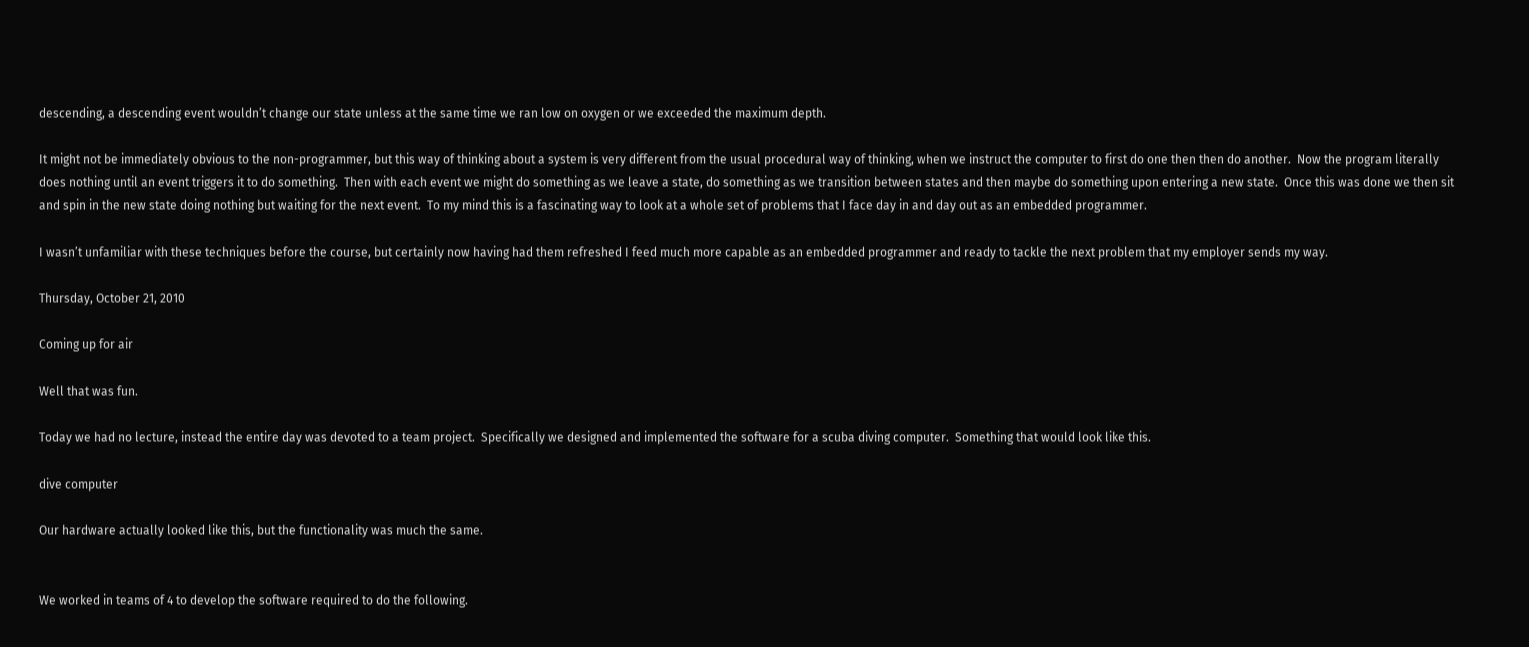descending, a descending event wouldn’t change our state unless at the same time we ran low on oxygen or we exceeded the maximum depth.

It might not be immediately obvious to the non-programmer, but this way of thinking about a system is very different from the usual procedural way of thinking, when we instruct the computer to first do one then then do another.  Now the program literally does nothing until an event triggers it to do something.  Then with each event we might do something as we leave a state, do something as we transition between states and then maybe do something upon entering a new state.  Once this was done we then sit and spin in the new state doing nothing but waiting for the next event.  To my mind this is a fascinating way to look at a whole set of problems that I face day in and day out as an embedded programmer.

I wasn’t unfamiliar with these techniques before the course, but certainly now having had them refreshed I feed much more capable as an embedded programmer and ready to tackle the next problem that my employer sends my way.

Thursday, October 21, 2010

Coming up for air

Well that was fun.

Today we had no lecture, instead the entire day was devoted to a team project.  Specifically we designed and implemented the software for a scuba diving computer.  Something that would look like this.

dive computer

Our hardware actually looked like this, but the functionality was much the same.


We worked in teams of 4 to develop the software required to do the following.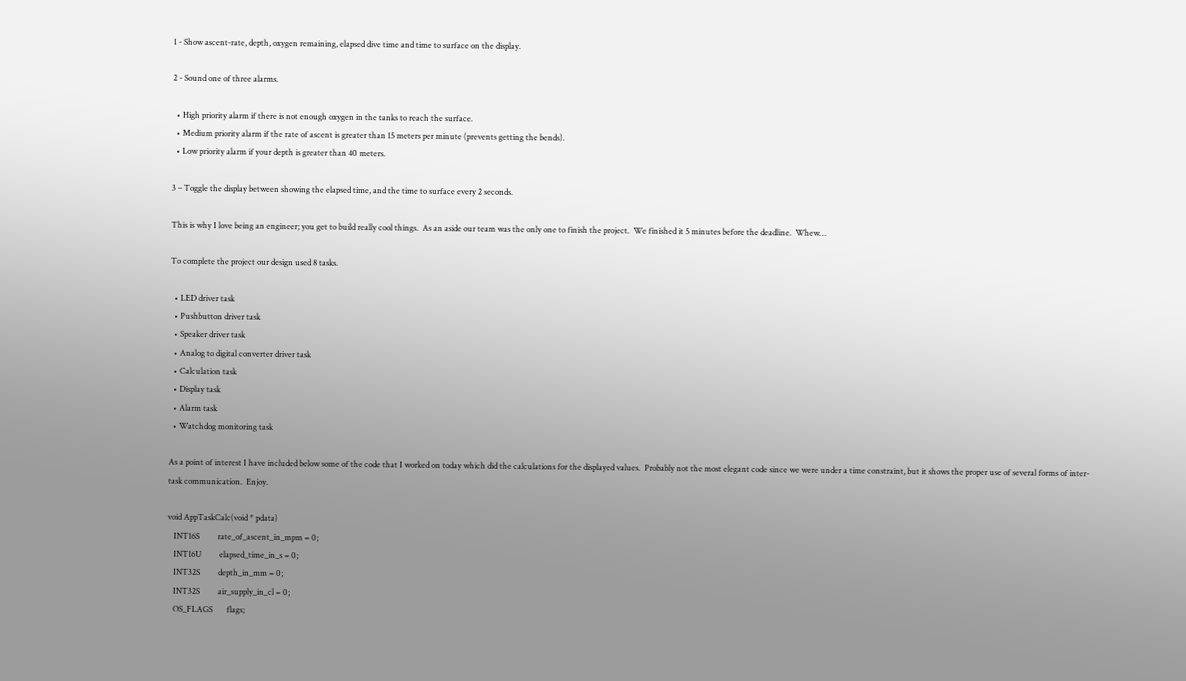1 - Show ascent-rate, depth, oxygen remaining, elapsed dive time and time to surface on the display.

2 - Sound one of three alarms.

  • High priority alarm if there is not enough oxygen in the tanks to reach the surface.
  • Medium priority alarm if the rate of ascent is greater than 15 meters per minute (prevents getting the bends).
  • Low priority alarm if your depth is greater than 40 meters.

3 – Toggle the display between showing the elapsed time, and the time to surface every 2 seconds.

This is why I love being an engineer; you get to build really cool things.  As an aside our team was the only one to finish the project.  We finished it 5 minutes before the deadline.  Whew…

To complete the project our design used 8 tasks.

  • LED driver task
  • Pushbutton driver task
  • Speaker driver task
  • Analog to digital converter driver task
  • Calculation task
  • Display task
  • Alarm task
  • Watchdog monitoring task

As a point of interest I have included below some of the code that I worked on today which did the calculations for the displayed values.  Probably not the most elegant code since we were under a time constraint, but it shows the proper use of several forms of inter-task communication.  Enjoy.

void AppTaskCalc(void * pdata)
   INT16S         rate_of_ascent_in_mpm = 0;
   INT16U         elapsed_time_in_s = 0;
   INT32S         depth_in_mm = 0;
   INT32S         air_supply_in_cl = 0;
   OS_FLAGS       flags;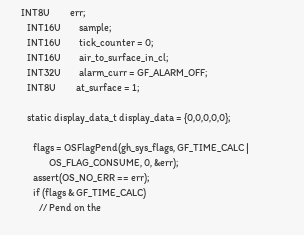INT8U          err;
   INT16U         sample;
   INT16U         tick_counter = 0;
   INT16U         air_to_surface_in_cl;
   INT32U         alarm_curr = GF_ALARM_OFF;
   INT8U          at_surface = 1;

   static display_data_t display_data = {0,0,0,0,0};

      flags = OSFlagPend(gh_sys_flags, GF_TIME_CALC |
              OS_FLAG_CONSUME, 0, &err);
      assert(OS_NO_ERR == err);
      if (flags & GF_TIME_CALC)
         // Pend on the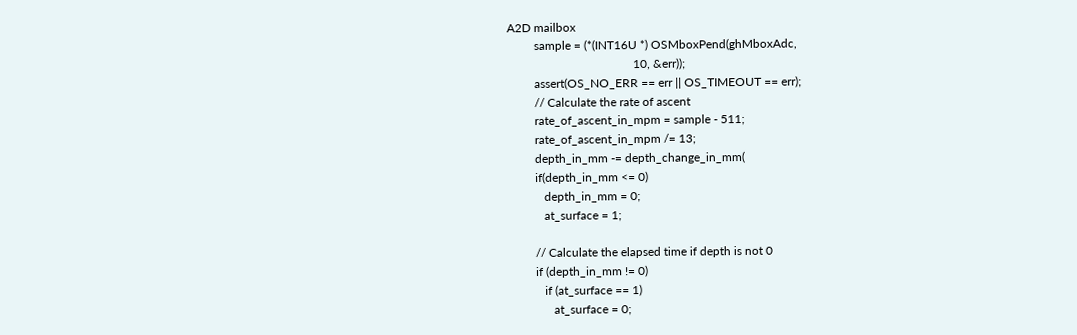A2D mailbox
         sample = (*(INT16U *) OSMboxPend(ghMboxAdc,
                                          10, &err));
         assert(OS_NO_ERR == err || OS_TIMEOUT == err);
         // Calculate the rate of ascent
         rate_of_ascent_in_mpm = sample - 511;
         rate_of_ascent_in_mpm /= 13;
         depth_in_mm -= depth_change_in_mm(
         if(depth_in_mm <= 0)
            depth_in_mm = 0;
            at_surface = 1;

         // Calculate the elapsed time if depth is not 0
         if (depth_in_mm != 0)
            if (at_surface == 1)
               at_surface = 0;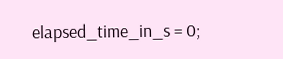elapsed_time_in_s = 0;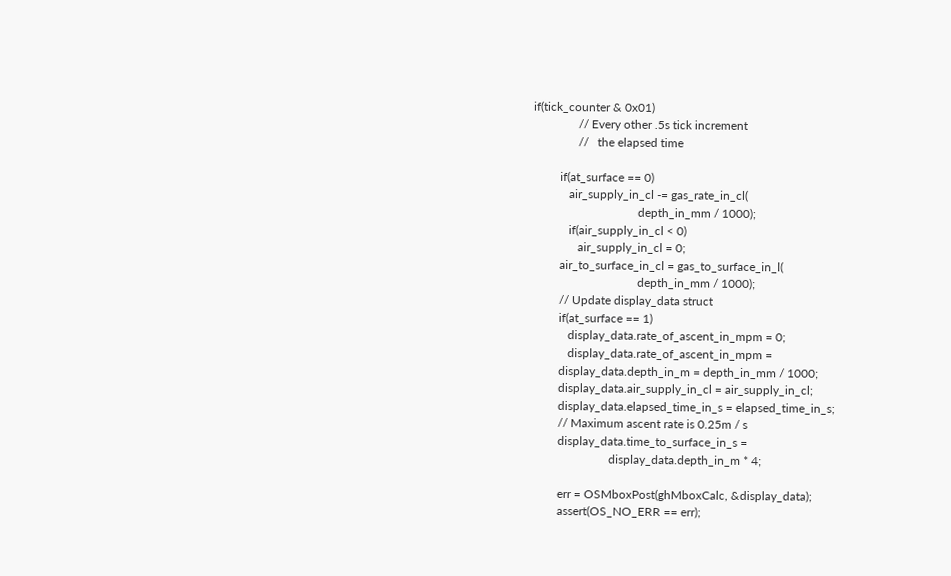if(tick_counter & 0x01)
               // Every other .5s tick increment
               //   the elapsed time

         if(at_surface == 0)
            air_supply_in_cl -= gas_rate_in_cl(
                                   depth_in_mm / 1000);
            if(air_supply_in_cl < 0)
               air_supply_in_cl = 0;
         air_to_surface_in_cl = gas_to_surface_in_l(
                                   depth_in_mm / 1000);
         // Update display_data struct
         if(at_surface == 1)
            display_data.rate_of_ascent_in_mpm = 0;
            display_data.rate_of_ascent_in_mpm =
         display_data.depth_in_m = depth_in_mm / 1000;
         display_data.air_supply_in_cl = air_supply_in_cl;
         display_data.elapsed_time_in_s = elapsed_time_in_s;
         // Maximum ascent rate is 0.25m / s
         display_data.time_to_surface_in_s =
                          display_data.depth_in_m * 4;

         err = OSMboxPost(ghMboxCalc, &display_data);
         assert(OS_NO_ERR == err);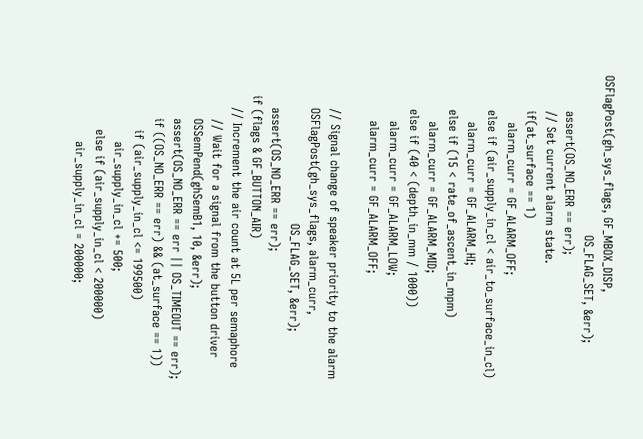OSFlagPost(gh_sys_flags, GF_MBOX_DISP,
                                        OS_FLAG_SET, &err);
         assert(OS_NO_ERR == err);
         // Set current alarm state.
         if(at_surface == 1)
            alarm_curr = GF_ALARM_OFF;
         else if (air_supply_in_cl < air_to_surface_in_cl)
            alarm_curr = GF_ALARM_HI;
         else if (15 < rate_of_ascent_in_mpm)
            alarm_curr = GF_ALARM_MID;
         else if (40 < (depth_in_mm / 1000))
            alarm_curr = GF_ALARM_LOW;
            alarm_curr = GF_ALARM_OFF;

         // Signal change of speaker priority to the alarm
         OSFlagPost(gh_sys_flags, alarm_curr,
                                      OS_FLAG_SET, &err);
         assert(OS_NO_ERR == err);
      if (flags & GF_BUTTON_AIR)
         // Increment the air count at 5L per semaphore
            // Wait for a signal from the button driver
            OSSemPend(ghSemB1, 10, &err);
            assert(OS_NO_ERR == err || OS_TIMEOUT == err);
            if ((OS_NO_ERR == err) && (at_surface == 1))
               if (air_supply_in_cl <= 199500)
                  air_supply_in_cl += 500;
               else if (air_supply_in_cl < 200000)
                  air_supply_in_cl = 200000;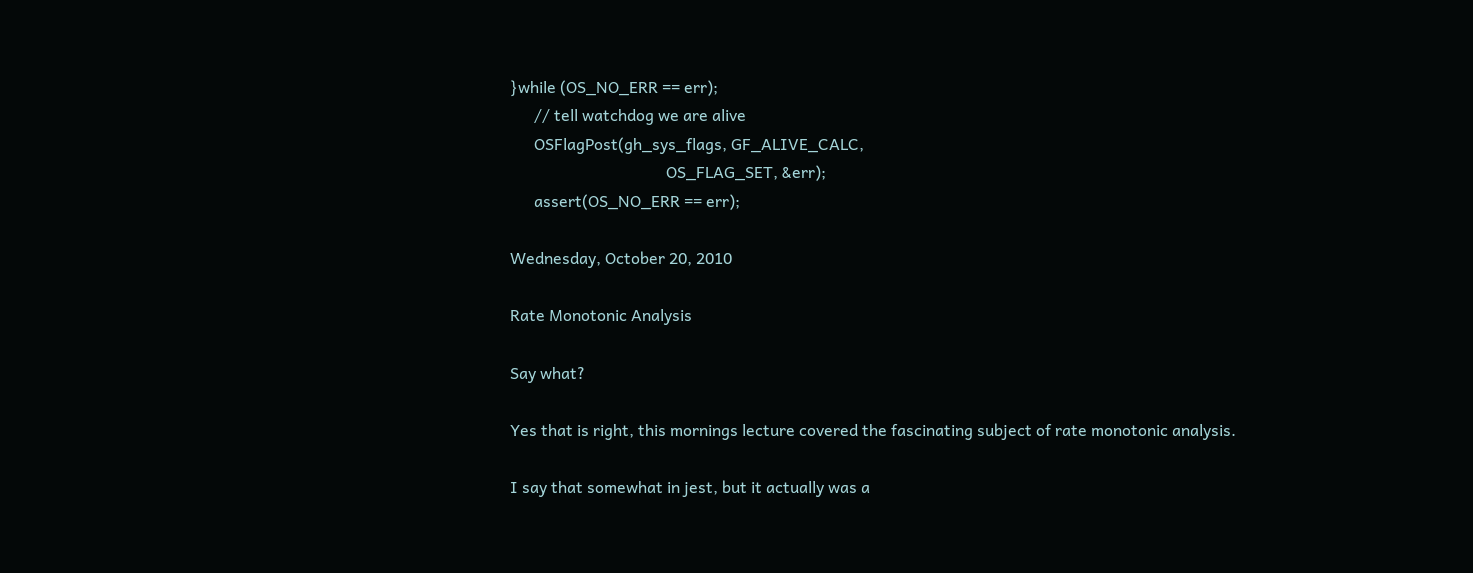}while (OS_NO_ERR == err);
      // tell watchdog we are alive
      OSFlagPost(gh_sys_flags, GF_ALIVE_CALC,
                                       OS_FLAG_SET, &err);
      assert(OS_NO_ERR == err);

Wednesday, October 20, 2010

Rate Monotonic Analysis

Say what?

Yes that is right, this mornings lecture covered the fascinating subject of rate monotonic analysis.

I say that somewhat in jest, but it actually was a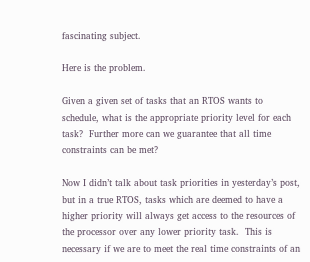fascinating subject.

Here is the problem.

Given a given set of tasks that an RTOS wants to schedule, what is the appropriate priority level for each task?  Further more can we guarantee that all time constraints can be met?

Now I didn’t talk about task priorities in yesterday’s post, but in a true RTOS, tasks which are deemed to have a higher priority will always get access to the resources of the processor over any lower priority task.  This is necessary if we are to meet the real time constraints of an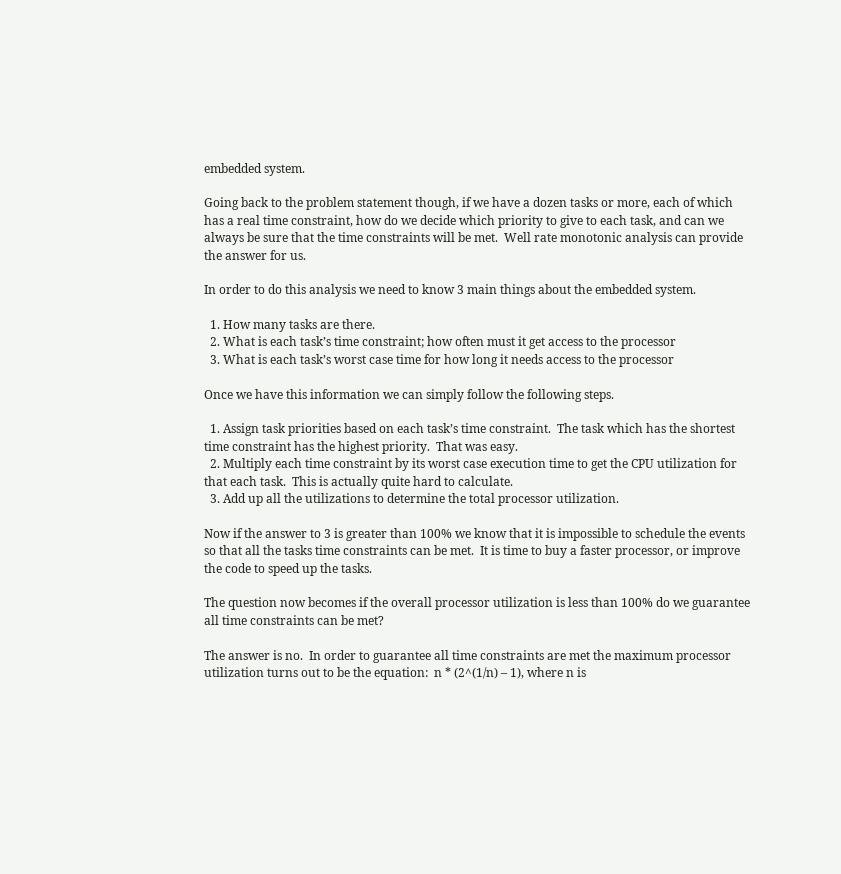embedded system.

Going back to the problem statement though, if we have a dozen tasks or more, each of which has a real time constraint, how do we decide which priority to give to each task, and can we always be sure that the time constraints will be met.  Well rate monotonic analysis can provide the answer for us.

In order to do this analysis we need to know 3 main things about the embedded system.

  1. How many tasks are there.
  2. What is each task’s time constraint; how often must it get access to the processor
  3. What is each task’s worst case time for how long it needs access to the processor

Once we have this information we can simply follow the following steps.

  1. Assign task priorities based on each task’s time constraint.  The task which has the shortest time constraint has the highest priority.  That was easy.
  2. Multiply each time constraint by its worst case execution time to get the CPU utilization for that each task.  This is actually quite hard to calculate.
  3. Add up all the utilizations to determine the total processor utilization.

Now if the answer to 3 is greater than 100% we know that it is impossible to schedule the events so that all the tasks time constraints can be met.  It is time to buy a faster processor, or improve the code to speed up the tasks.

The question now becomes if the overall processor utilization is less than 100% do we guarantee all time constraints can be met?

The answer is no.  In order to guarantee all time constraints are met the maximum processor utilization turns out to be the equation:  n * (2^(1/n) – 1), where n is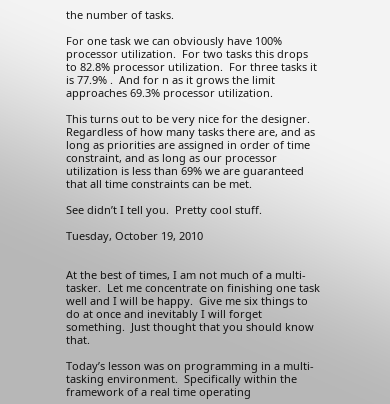the number of tasks.

For one task we can obviously have 100% processor utilization.  For two tasks this drops to 82.8% processor utilization.  For three tasks it is 77.9% .  And for n as it grows the limit approaches 69.3% processor utilization.

This turns out to be very nice for the designer.  Regardless of how many tasks there are, and as long as priorities are assigned in order of time constraint, and as long as our processor utilization is less than 69% we are guaranteed that all time constraints can be met.

See didn’t I tell you.  Pretty cool stuff.

Tuesday, October 19, 2010


At the best of times, I am not much of a multi-tasker.  Let me concentrate on finishing one task well and I will be happy.  Give me six things to do at once and inevitably I will forget something.  Just thought that you should know that.

Today’s lesson was on programming in a multi-tasking environment.  Specifically within the framework of a real time operating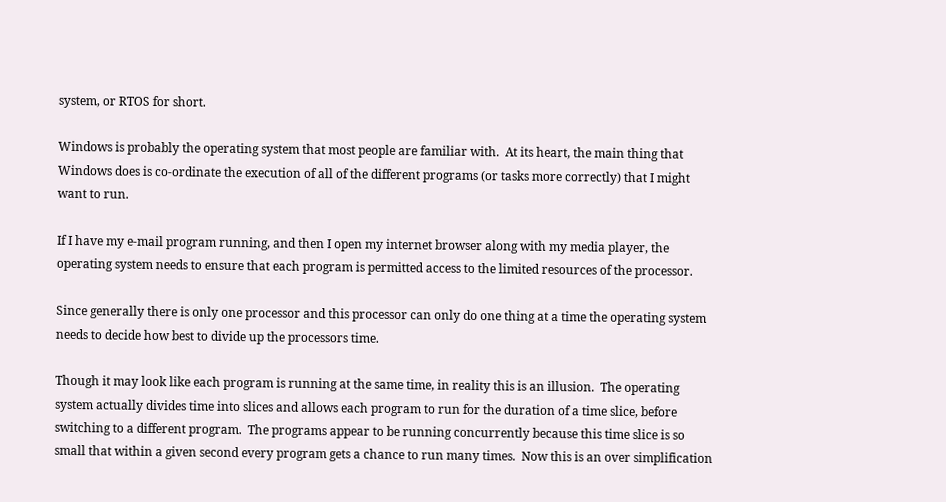system, or RTOS for short.

Windows is probably the operating system that most people are familiar with.  At its heart, the main thing that Windows does is co-ordinate the execution of all of the different programs (or tasks more correctly) that I might want to run.

If I have my e-mail program running, and then I open my internet browser along with my media player, the operating system needs to ensure that each program is permitted access to the limited resources of the processor.

Since generally there is only one processor and this processor can only do one thing at a time the operating system needs to decide how best to divide up the processors time.

Though it may look like each program is running at the same time, in reality this is an illusion.  The operating system actually divides time into slices and allows each program to run for the duration of a time slice, before switching to a different program.  The programs appear to be running concurrently because this time slice is so small that within a given second every program gets a chance to run many times.  Now this is an over simplification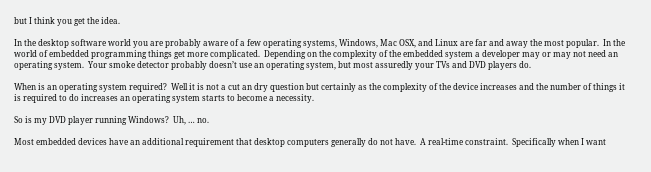but I think you get the idea.

In the desktop software world you are probably aware of a few operating systems, Windows, Mac OSX, and Linux are far and away the most popular.  In the world of embedded programming things get more complicated.  Depending on the complexity of the embedded system a developer may or may not need an operating system.  Your smoke detector probably doesn’t use an operating system, but most assuredly your TVs and DVD players do.

When is an operating system required?  Well it is not a cut an dry question but certainly as the complexity of the device increases and the number of things it is required to do increases an operating system starts to become a necessity.

So is my DVD player running Windows?  Uh, … no.

Most embedded devices have an additional requirement that desktop computers generally do not have.  A real-time constraint.  Specifically when I want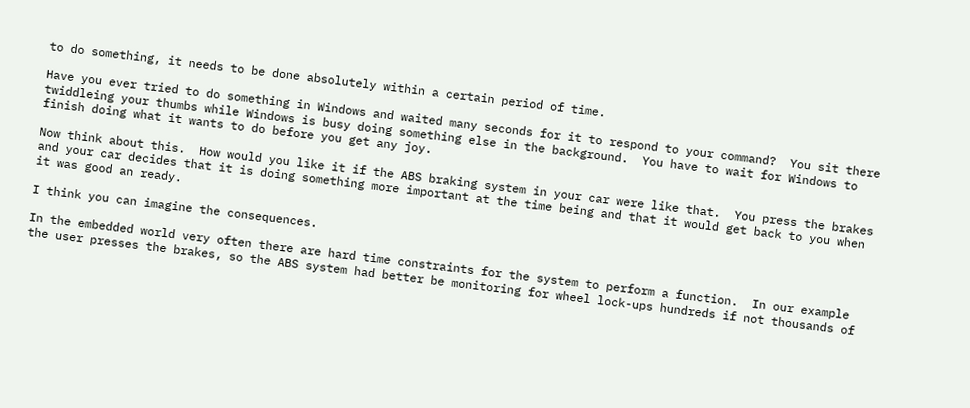to do something, it needs to be done absolutely within a certain period of time.

Have you ever tried to do something in Windows and waited many seconds for it to respond to your command?  You sit there twiddleing your thumbs while Windows is busy doing something else in the background.  You have to wait for Windows to finish doing what it wants to do before you get any joy.

Now think about this.  How would you like it if the ABS braking system in your car were like that.  You press the brakes and your car decides that it is doing something more important at the time being and that it would get back to you when it was good an ready.

I think you can imagine the consequences.

In the embedded world very often there are hard time constraints for the system to perform a function.  In our example the user presses the brakes, so the ABS system had better be monitoring for wheel lock-ups hundreds if not thousands of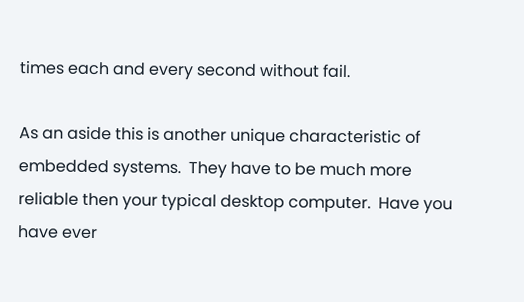times each and every second without fail.

As an aside this is another unique characteristic of embedded systems.  They have to be much more reliable then your typical desktop computer.  Have you have ever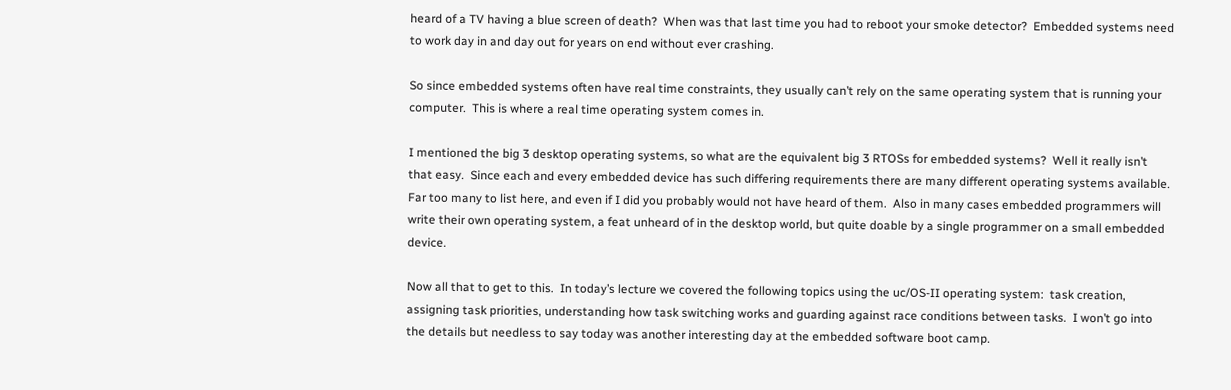heard of a TV having a blue screen of death?  When was that last time you had to reboot your smoke detector?  Embedded systems need to work day in and day out for years on end without ever crashing.

So since embedded systems often have real time constraints, they usually can’t rely on the same operating system that is running your computer.  This is where a real time operating system comes in.

I mentioned the big 3 desktop operating systems, so what are the equivalent big 3 RTOSs for embedded systems?  Well it really isn’t that easy.  Since each and every embedded device has such differing requirements there are many different operating systems available.  Far too many to list here, and even if I did you probably would not have heard of them.  Also in many cases embedded programmers will write their own operating system, a feat unheard of in the desktop world, but quite doable by a single programmer on a small embedded device.

Now all that to get to this.  In today’s lecture we covered the following topics using the uc/OS-II operating system:  task creation, assigning task priorities, understanding how task switching works and guarding against race conditions between tasks.  I won’t go into the details but needless to say today was another interesting day at the embedded software boot camp.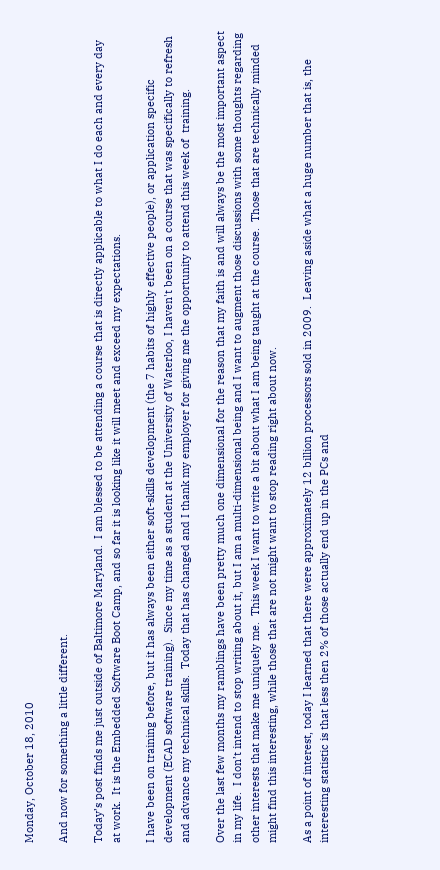Monday, October 18, 2010

And now for something a little different.

Today’s post finds me just outside of Baltimore Maryland.  I am blessed to be attending a course that is directly applicable to what I do each and every day at work.  It is the Embedded Software Boot Camp, and so far it is looking like it will meet and exceed my expectations.

I have been on training before, but it has always been either soft-skills development (the 7 habits of highly effective people), or application specific development (ECAD software training).  Since my time as a student at the University of Waterloo, I haven't been on a course that was specifically to refresh and advance my technical skills.  Today that has changed and I thank my employer for giving me the opportunity to attend this week of  training.

Over the last few months my ramblings have been pretty much one dimensional for the reason that my faith is and will always be the most important aspect in my life.  I don’t intend to stop writing about it, but I am a multi-dimensional being and I want to augment those discussions with some thoughts regarding other interests that make me uniquely me.  This week I want to write a bit about what I am being taught at the course.  Those that are technically minded might find this interesting, while those that are not might want to stop reading right about now.

As a point of interest, today I learned that there were approximately 12 billion processors sold in 2009.  Leaving aside what a huge number that is, the interesting statistic is that less then 2% of those actually end up in the PCs and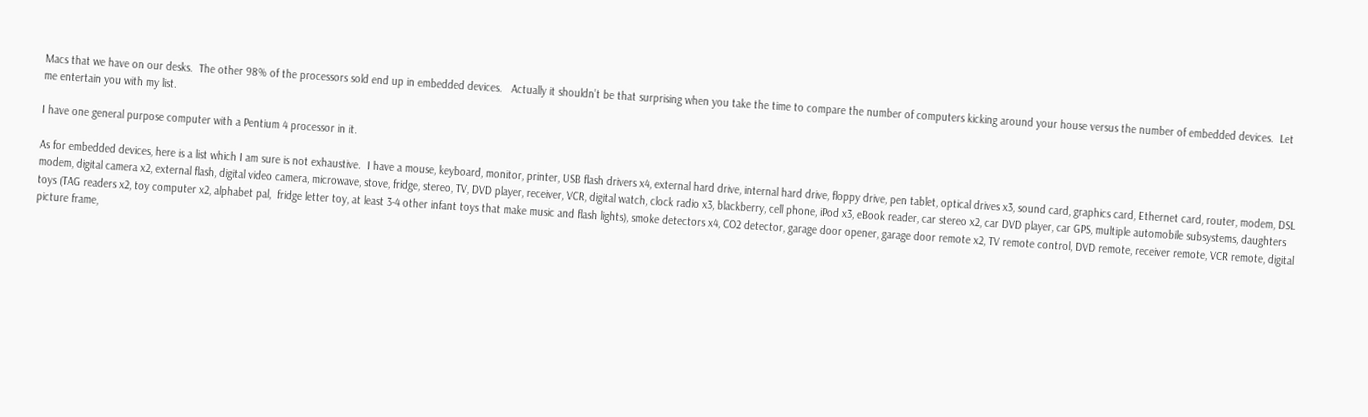Macs that we have on our desks.  The other 98% of the processors sold end up in embedded devices.   Actually it shouldn’t be that surprising when you take the time to compare the number of computers kicking around your house versus the number of embedded devices.  Let me entertain you with my list.

I have one general purpose computer with a Pentium 4 processor in it.

As for embedded devices, here is a list which I am sure is not exhaustive.  I have a mouse, keyboard, monitor, printer, USB flash drivers x4, external hard drive, internal hard drive, floppy drive, pen tablet, optical drives x3, sound card, graphics card, Ethernet card, router, modem, DSL modem, digital camera x2, external flash, digital video camera, microwave, stove, fridge, stereo, TV, DVD player, receiver, VCR, digital watch, clock radio x3, blackberry, cell phone, iPod x3, eBook reader, car stereo x2, car DVD player, car GPS, multiple automobile subsystems, daughters toys (TAG readers x2, toy computer x2, alphabet pal,  fridge letter toy, at least 3-4 other infant toys that make music and flash lights), smoke detectors x4, CO2 detector, garage door opener, garage door remote x2, TV remote control, DVD remote, receiver remote, VCR remote, digital picture frame,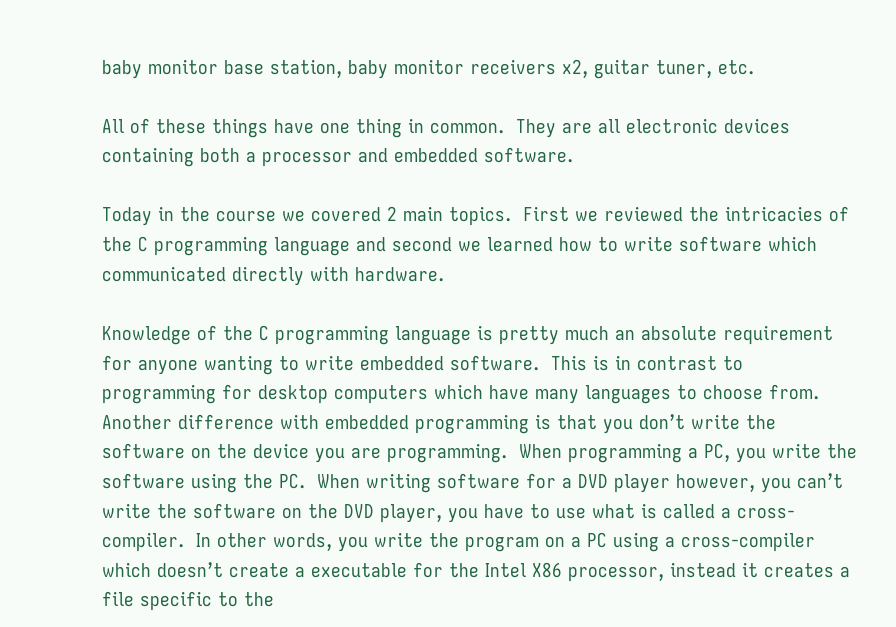baby monitor base station, baby monitor receivers x2, guitar tuner, etc.

All of these things have one thing in common.  They are all electronic devices containing both a processor and embedded software.

Today in the course we covered 2 main topics.  First we reviewed the intricacies of the C programming language and second we learned how to write software which communicated directly with hardware.

Knowledge of the C programming language is pretty much an absolute requirement for anyone wanting to write embedded software.  This is in contrast to programming for desktop computers which have many languages to choose from.  Another difference with embedded programming is that you don’t write the software on the device you are programming.  When programming a PC, you write the software using the PC.  When writing software for a DVD player however, you can’t write the software on the DVD player, you have to use what is called a cross-compiler.  In other words, you write the program on a PC using a cross-compiler which doesn’t create a executable for the Intel X86 processor, instead it creates a file specific to the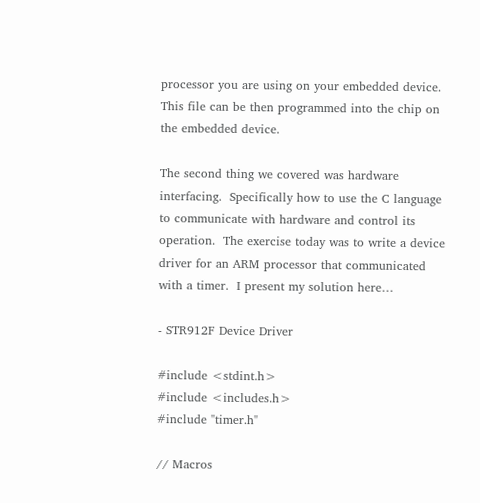processor you are using on your embedded device.  This file can be then programmed into the chip on the embedded device.

The second thing we covered was hardware interfacing.  Specifically how to use the C language to communicate with hardware and control its operation.  The exercise today was to write a device driver for an ARM processor that communicated with a timer.  I present my solution here…

- STR912F Device Driver

#include <stdint.h>
#include <includes.h>
#include "timer.h"

// Macros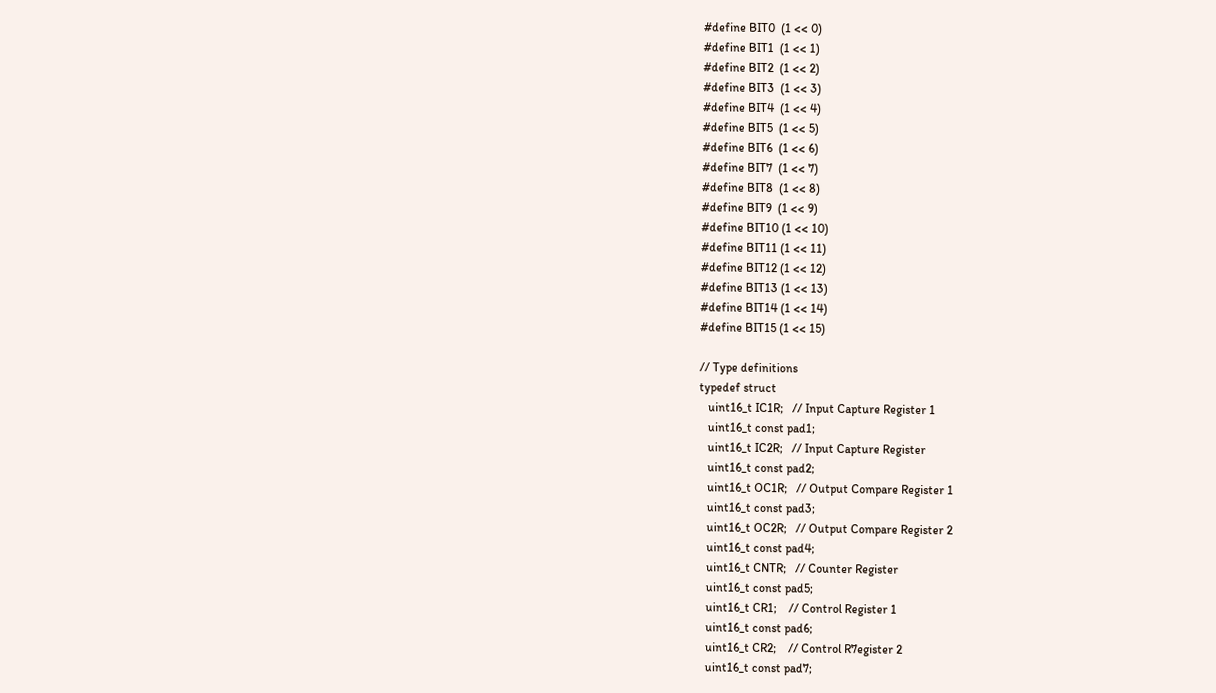#define BIT0  (1 << 0)
#define BIT1  (1 << 1)
#define BIT2  (1 << 2)
#define BIT3  (1 << 3)
#define BIT4  (1 << 4)
#define BIT5  (1 << 5)
#define BIT6  (1 << 6)
#define BIT7  (1 << 7)
#define BIT8  (1 << 8)
#define BIT9  (1 << 9)
#define BIT10 (1 << 10)
#define BIT11 (1 << 11)
#define BIT12 (1 << 12)
#define BIT13 (1 << 13)
#define BIT14 (1 << 14)
#define BIT15 (1 << 15)

// Type definitions
typedef struct
   uint16_t IC1R;   // Input Capture Register 1
   uint16_t const pad1;
   uint16_t IC2R;   // Input Capture Register
   uint16_t const pad2;
   uint16_t OC1R;   // Output Compare Register 1
   uint16_t const pad3;
   uint16_t OC2R;   // Output Compare Register 2
   uint16_t const pad4;
   uint16_t CNTR;   // Counter Register
   uint16_t const pad5;
   uint16_t CR1;    // Control Register 1
   uint16_t const pad6;
   uint16_t CR2;    // Control R7egister 2
   uint16_t const pad7;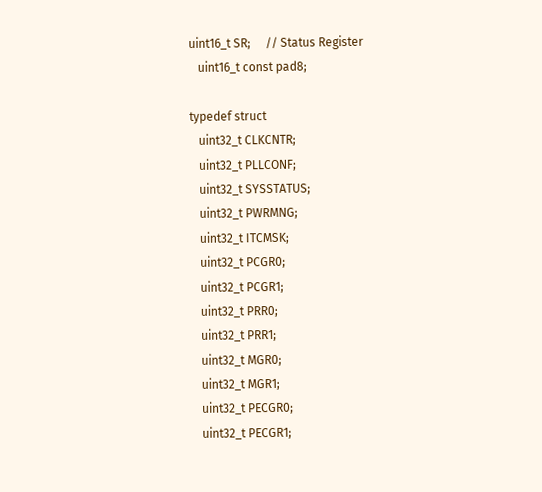uint16_t SR;     // Status Register
   uint16_t const pad8;

typedef struct
   uint32_t CLKCNTR;
   uint32_t PLLCONF;
   uint32_t SYSSTATUS;
   uint32_t PWRMNG;
   uint32_t ITCMSK;
   uint32_t PCGR0;
   uint32_t PCGR1;
   uint32_t PRR0;
   uint32_t PRR1;
   uint32_t MGR0;
   uint32_t MGR1;
   uint32_t PECGR0;
   uint32_t PECGR1;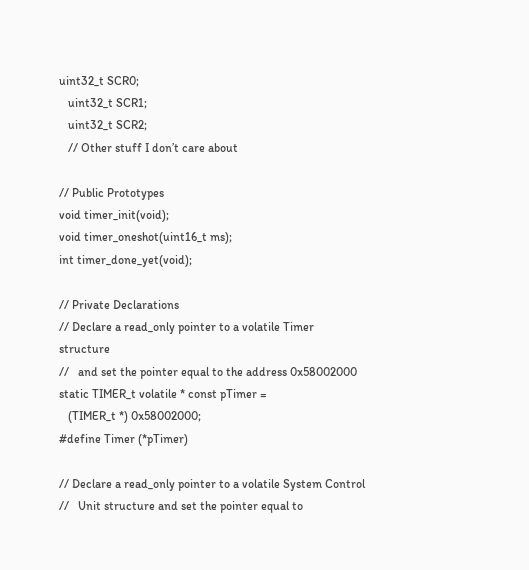uint32_t SCR0;
   uint32_t SCR1;
   uint32_t SCR2;
   // Other stuff I don’t care about

// Public Prototypes
void timer_init(void);
void timer_oneshot(uint16_t ms);
int timer_done_yet(void);

// Private Declarations
// Declare a read_only pointer to a volatile Timer structure
//   and set the pointer equal to the address 0x58002000
static TIMER_t volatile * const pTimer =
   (TIMER_t *) 0x58002000;
#define Timer (*pTimer)

// Declare a read_only pointer to a volatile System Control
//   Unit structure and set the pointer equal to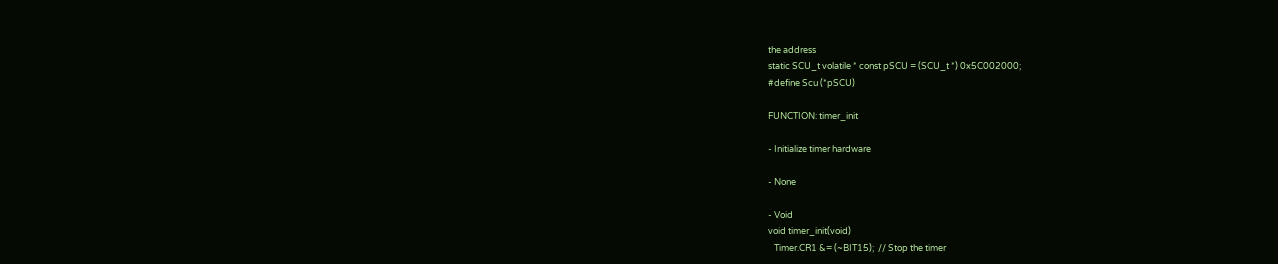the address
static SCU_t volatile * const pSCU = (SCU_t *) 0x5C002000;
#define Scu (*pSCU)

FUNCTION: timer_init

- Initialize timer hardware

- None

- Void
void timer_init(void)
   Timer.CR1 &= (~BIT15);  // Stop the timer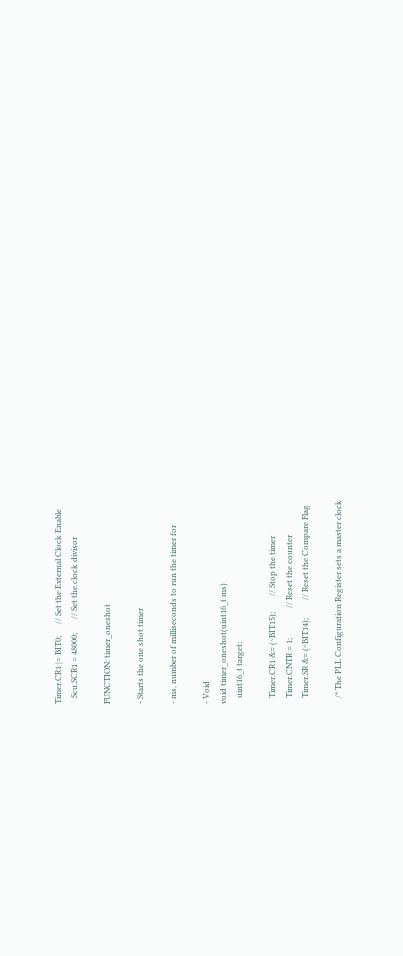Timer.CR1 |= BIT0;      // Set the External Clock Enable
   Scu.SCR1 = 48000;       // Set the clock divisor

FUNCTION: timer_oneshot

- Starts the one shot timer

- ms, number of milliseconds to run the timer for

- Void
void timer_oneshot(uint16_t ms)
   uint16_t target;

   Timer.CR1 &= (~BIT15);        // Stop the timer
   Timer.CNTR = 1;               // Reset the counter
   Timer.SR &= (~BIT14);         // Reset the Compare Flag

   /* The PLL Configuration Register sets a master clock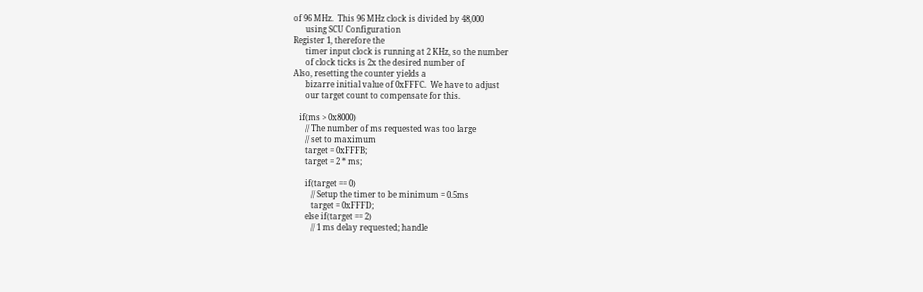of 96 MHz.  This 96 MHz clock is divided by 48,000
      using SCU Configuration
Register 1, therefore the
      timer input clock is running at 2 KHz, so the number
      of clock ticks is 2x the desired number of
Also, resetting the counter yields a
      bizarre initial value of 0xFFFC.  We have to adjust
      our target count to compensate for this.

   if(ms > 0x8000)
      // The number of ms requested was too large
      // set to maximum
      target = 0xFFFB;
      target = 2 * ms;

      if(target == 0)
         // Setup the timer to be minimum = 0.5ms
         target = 0xFFFD;
      else if(target == 2)
         // 1 ms delay requested; handle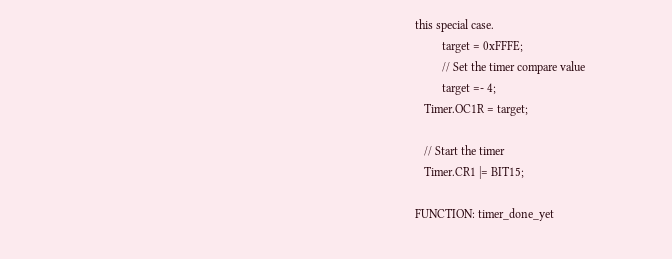this special case.
         target = 0xFFFE;
         // Set the timer compare value
         target =- 4;
   Timer.OC1R = target;

   // Start the timer
   Timer.CR1 |= BIT15;

FUNCTION: timer_done_yet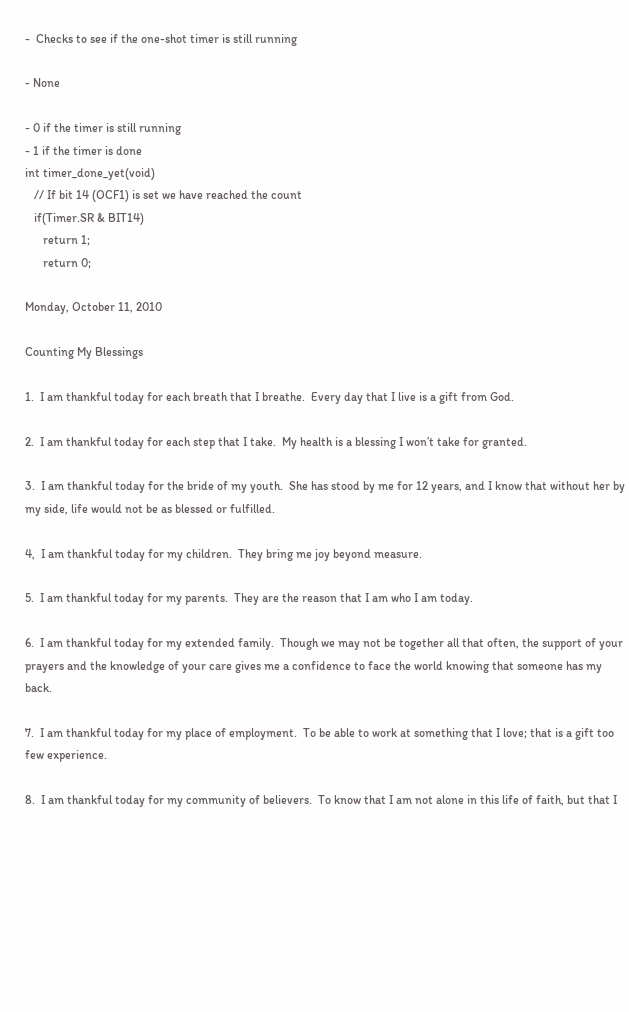-  Checks to see if the one-shot timer is still running

- None

- 0 if the timer is still running
- 1 if the timer is done
int timer_done_yet(void)
   // If bit 14 (OCF1) is set we have reached the count
   if(Timer.SR & BIT14)
      return 1;
      return 0;

Monday, October 11, 2010

Counting My Blessings

1.  I am thankful today for each breath that I breathe.  Every day that I live is a gift from God.

2.  I am thankful today for each step that I take.  My health is a blessing I won’t take for granted.

3.  I am thankful today for the bride of my youth.  She has stood by me for 12 years, and I know that without her by my side, life would not be as blessed or fulfilled.

4,  I am thankful today for my children.  They bring me joy beyond measure.

5.  I am thankful today for my parents.  They are the reason that I am who I am today.

6.  I am thankful today for my extended family.  Though we may not be together all that often, the support of your prayers and the knowledge of your care gives me a confidence to face the world knowing that someone has my back.

7.  I am thankful today for my place of employment.  To be able to work at something that I love; that is a gift too few experience.

8.  I am thankful today for my community of believers.  To know that I am not alone in this life of faith, but that I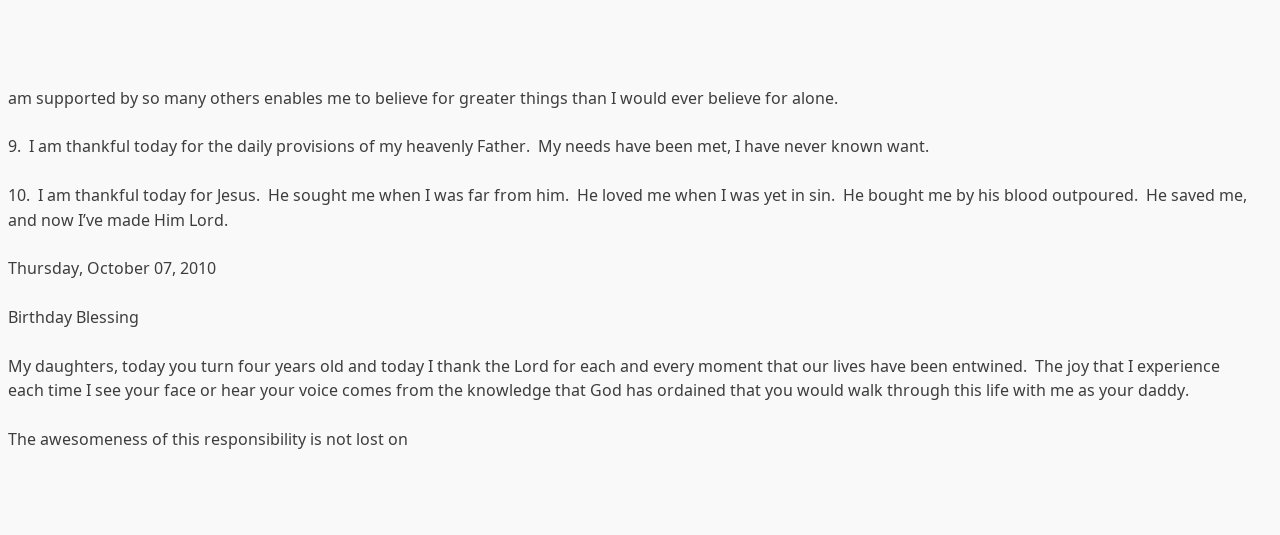am supported by so many others enables me to believe for greater things than I would ever believe for alone.

9.  I am thankful today for the daily provisions of my heavenly Father.  My needs have been met, I have never known want.

10.  I am thankful today for Jesus.  He sought me when I was far from him.  He loved me when I was yet in sin.  He bought me by his blood outpoured.  He saved me, and now I’ve made Him Lord.

Thursday, October 07, 2010

Birthday Blessing

My daughters, today you turn four years old and today I thank the Lord for each and every moment that our lives have been entwined.  The joy that I experience each time I see your face or hear your voice comes from the knowledge that God has ordained that you would walk through this life with me as your daddy.

The awesomeness of this responsibility is not lost on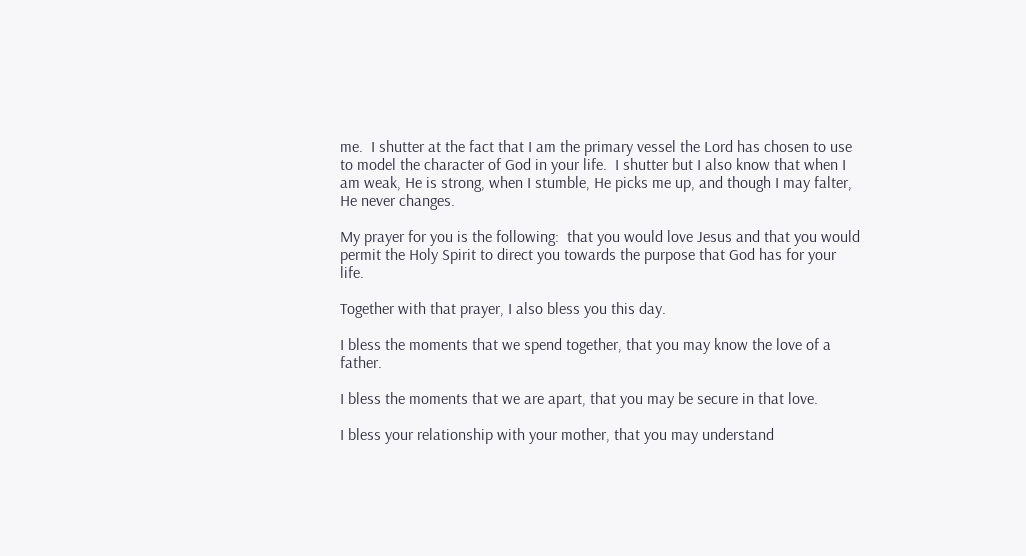me.  I shutter at the fact that I am the primary vessel the Lord has chosen to use to model the character of God in your life.  I shutter but I also know that when I am weak, He is strong, when I stumble, He picks me up, and though I may falter, He never changes.

My prayer for you is the following:  that you would love Jesus and that you would permit the Holy Spirit to direct you towards the purpose that God has for your life.

Together with that prayer, I also bless you this day.

I bless the moments that we spend together, that you may know the love of a father.

I bless the moments that we are apart, that you may be secure in that love.

I bless your relationship with your mother, that you may understand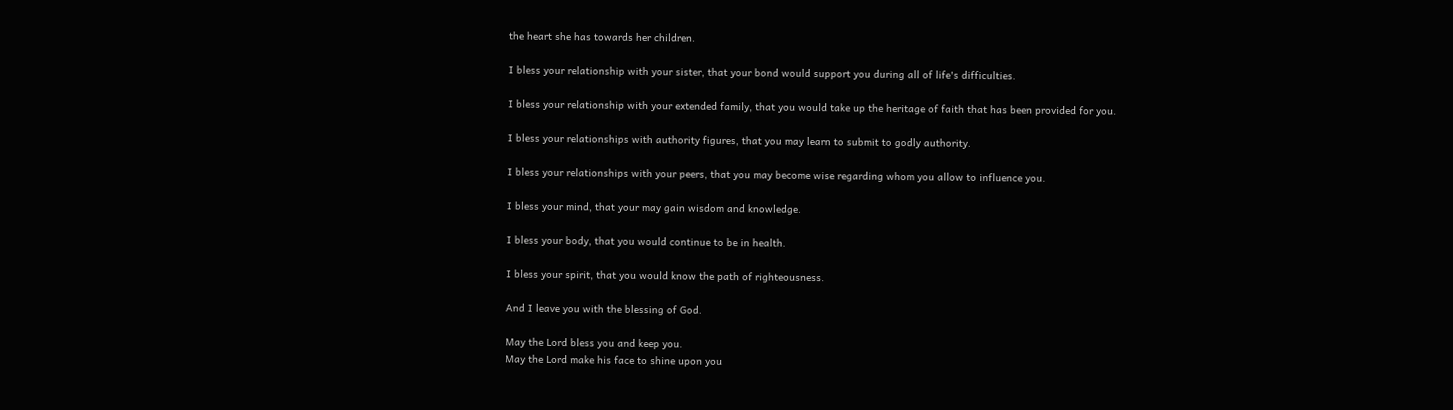the heart she has towards her children.

I bless your relationship with your sister, that your bond would support you during all of life's difficulties.

I bless your relationship with your extended family, that you would take up the heritage of faith that has been provided for you.

I bless your relationships with authority figures, that you may learn to submit to godly authority.

I bless your relationships with your peers, that you may become wise regarding whom you allow to influence you.

I bless your mind, that your may gain wisdom and knowledge.

I bless your body, that you would continue to be in health.

I bless your spirit, that you would know the path of righteousness.

And I leave you with the blessing of God.

May the Lord bless you and keep you.
May the Lord make his face to shine upon you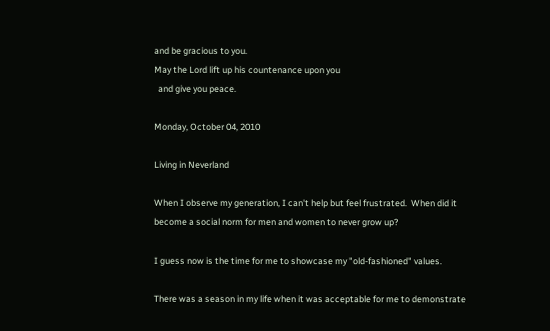and be gracious to you.
May the Lord lift up his countenance upon you
  and give you peace.

Monday, October 04, 2010

Living in Neverland

When I observe my generation, I can't help but feel frustrated.  When did it become a social norm for men and women to never grow up?

I guess now is the time for me to showcase my "old-fashioned" values.

There was a season in my life when it was acceptable for me to demonstrate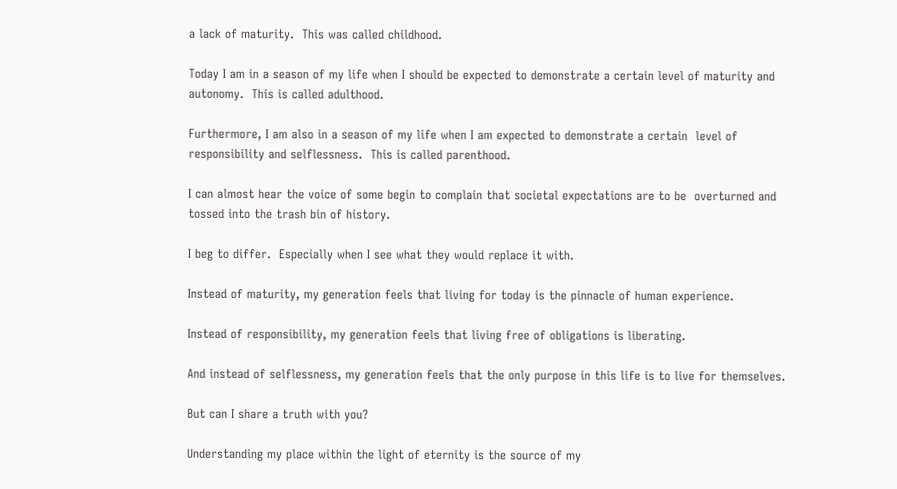a lack of maturity.  This was called childhood.

Today I am in a season of my life when I should be expected to demonstrate a certain level of maturity and autonomy.  This is called adulthood.

Furthermore, I am also in a season of my life when I am expected to demonstrate a certain  level of responsibility and selflessness.  This is called parenthood.

I can almost hear the voice of some begin to complain that societal expectations are to be  overturned and tossed into the trash bin of history.

I beg to differ.  Especially when I see what they would replace it with.

Instead of maturity, my generation feels that living for today is the pinnacle of human experience.

Instead of responsibility, my generation feels that living free of obligations is liberating.

And instead of selflessness, my generation feels that the only purpose in this life is to live for themselves.

But can I share a truth with you?

Understanding my place within the light of eternity is the source of my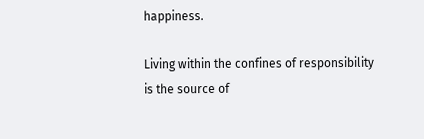happiness.

Living within the confines of responsibility is the source of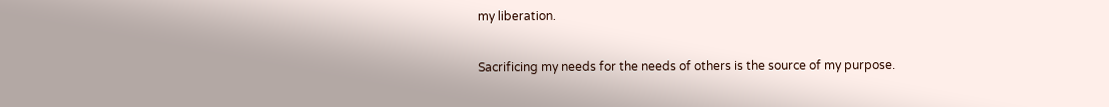my liberation.

Sacrificing my needs for the needs of others is the source of my purpose.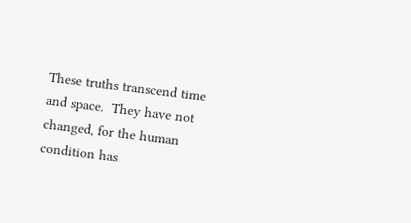These truths transcend time and space.  They have not changed, for the human condition has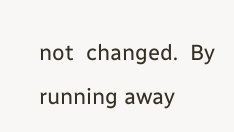not  changed.  By running away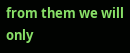from them we will only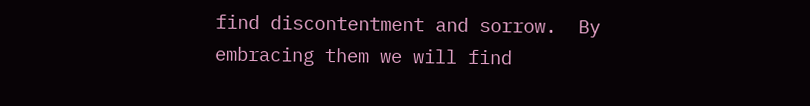find discontentment and sorrow.  By embracing them we will find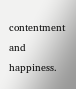contentment and happiness.